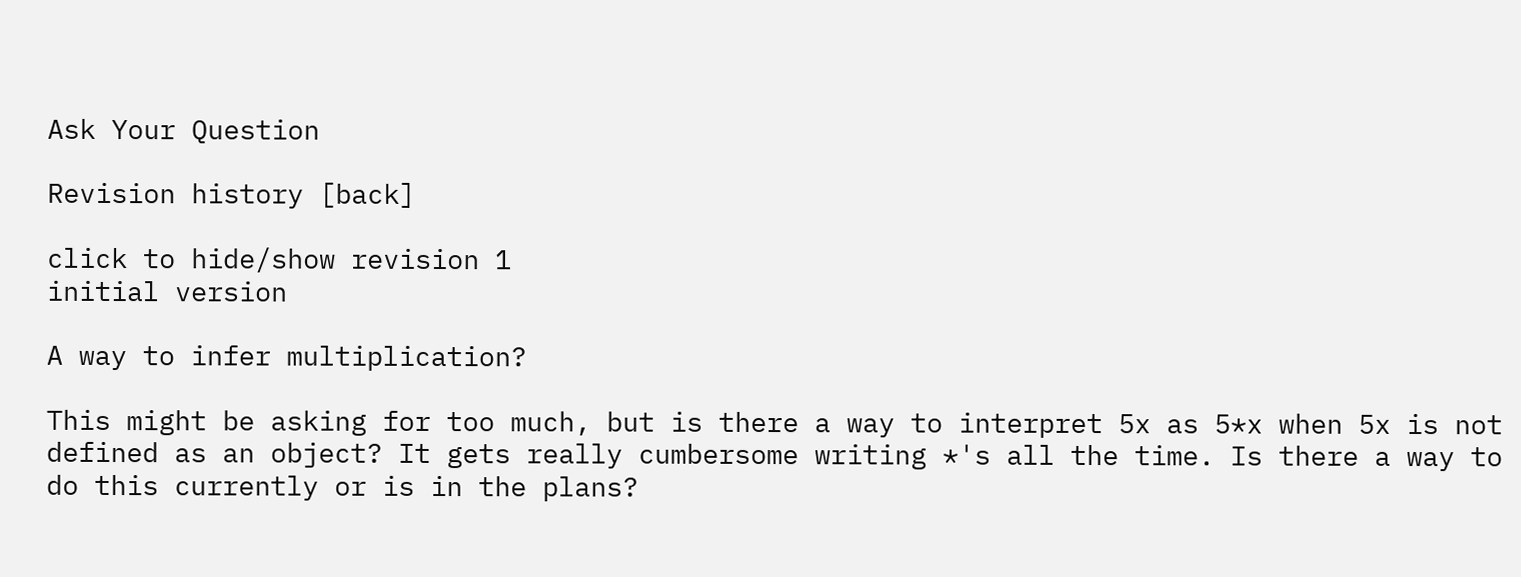Ask Your Question

Revision history [back]

click to hide/show revision 1
initial version

A way to infer multiplication?

This might be asking for too much, but is there a way to interpret 5x as 5*x when 5x is not defined as an object? It gets really cumbersome writing *'s all the time. Is there a way to do this currently or is in the plans?